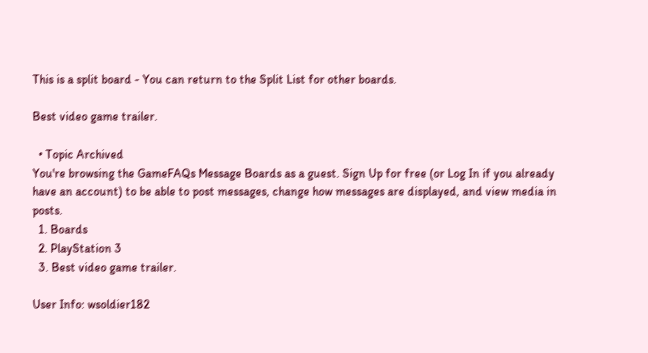This is a split board - You can return to the Split List for other boards.

Best video game trailer.

  • Topic Archived
You're browsing the GameFAQs Message Boards as a guest. Sign Up for free (or Log In if you already have an account) to be able to post messages, change how messages are displayed, and view media in posts.
  1. Boards
  2. PlayStation 3
  3. Best video game trailer.

User Info: wsoldier182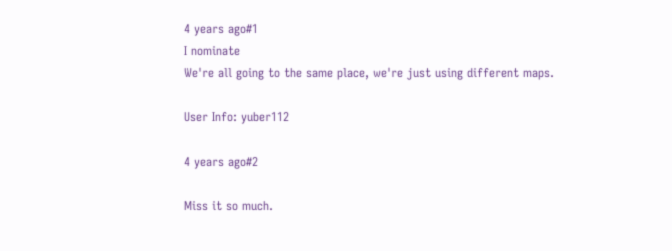4 years ago#1
I nominate
We're all going to the same place, we're just using different maps.

User Info: yuber112

4 years ago#2

Miss it so much.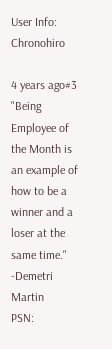User Info: Chronohiro

4 years ago#3
"Being Employee of the Month is an example of how to be a winner and a loser at the same time." -Demetri Martin
PSN: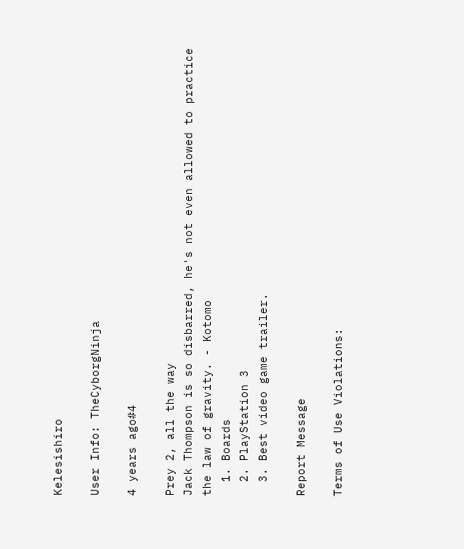Kelesishiro

User Info: TheCyborgNinja

4 years ago#4

Prey 2, all the way
Jack Thompson is so disbarred, he's not even allowed to practice the law of gravity. - Kotomo
  1. Boards
  2. PlayStation 3
  3. Best video game trailer.

Report Message

Terms of Use Violations: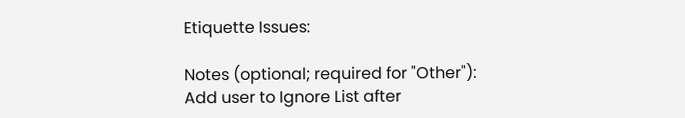Etiquette Issues:

Notes (optional; required for "Other"):
Add user to Ignore List after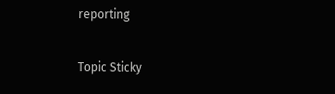reporting

Topic Sticky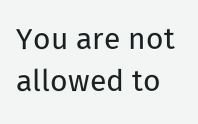You are not allowed to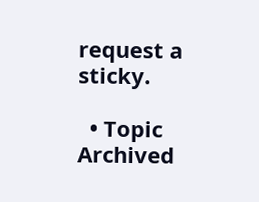request a sticky.

  • Topic Archived